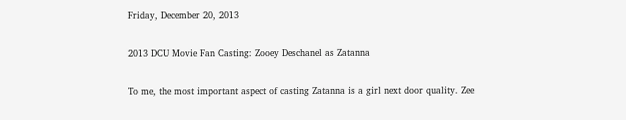Friday, December 20, 2013

2013 DCU Movie Fan Casting: Zooey Deschanel as Zatanna

To me, the most important aspect of casting Zatanna is a girl next door quality. Zee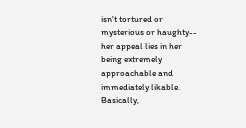isn't tortured or mysterious or haughty-- her appeal lies in her being extremely approachable and immediately likable. Basically,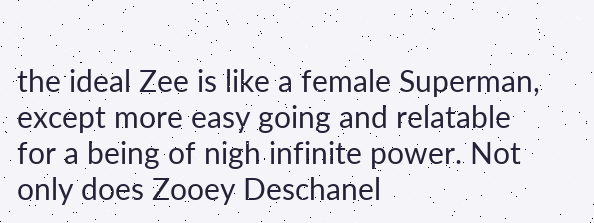the ideal Zee is like a female Superman, except more easy going and relatable for a being of nigh infinite power. Not only does Zooey Deschanel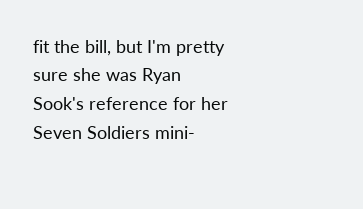fit the bill, but I'm pretty sure she was Ryan Sook's reference for her Seven Soldiers mini-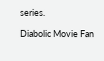series.

Diabolic Movie Fan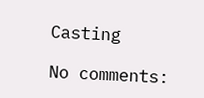Casting

No comments: